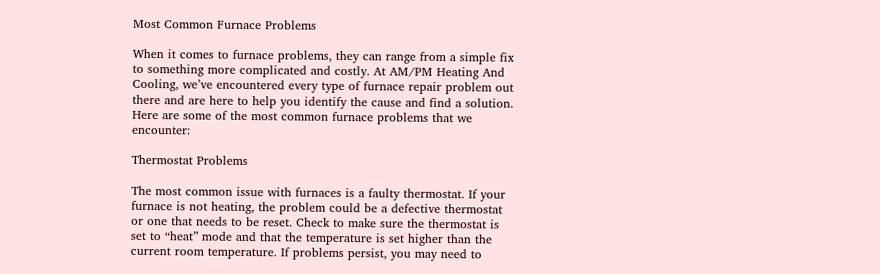Most Common Furnace Problems

When it comes to furnace problems, they can range from a simple fix to something more complicated and costly. At AM/PM Heating And Cooling, we’ve encountered every type of furnace repair problem out there and are here to help you identify the cause and find a solution. Here are some of the most common furnace problems that we encounter:

Thermostat Problems

The most common issue with furnaces is a faulty thermostat. If your furnace is not heating, the problem could be a defective thermostat or one that needs to be reset. Check to make sure the thermostat is set to “heat” mode and that the temperature is set higher than the current room temperature. If problems persist, you may need to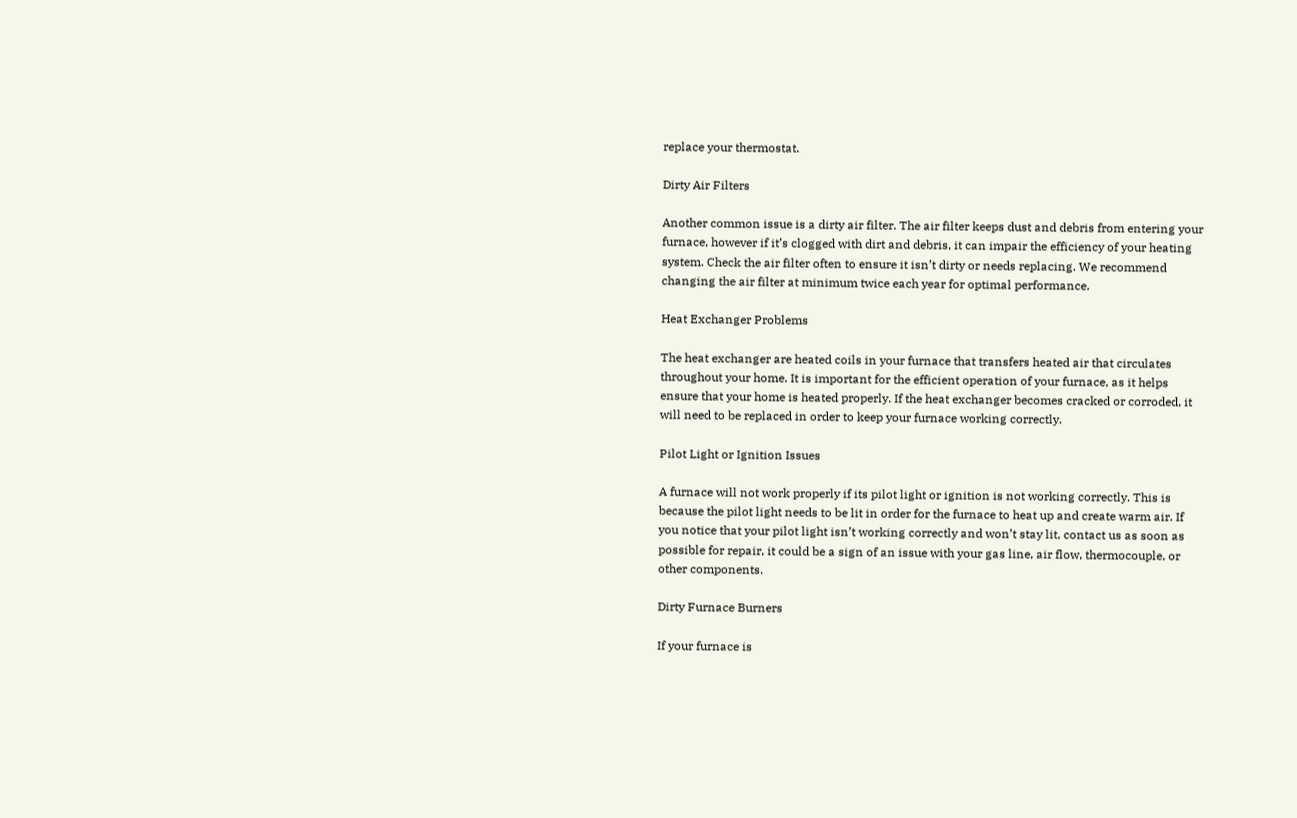replace your thermostat.

Dirty Air Filters

Another common issue is a dirty air filter. The air filter keeps dust and debris from entering your furnace, however if it’s clogged with dirt and debris, it can impair the efficiency of your heating system. Check the air filter often to ensure it isn’t dirty or needs replacing. We recommend changing the air filter at minimum twice each year for optimal performance.

Heat Exchanger Problems

The heat exchanger are heated coils in your furnace that transfers heated air that circulates throughout your home. It is important for the efficient operation of your furnace, as it helps ensure that your home is heated properly. If the heat exchanger becomes cracked or corroded, it will need to be replaced in order to keep your furnace working correctly.

Pilot Light or Ignition Issues

A furnace will not work properly if its pilot light or ignition is not working correctly. This is because the pilot light needs to be lit in order for the furnace to heat up and create warm air. If you notice that your pilot light isn’t working correctly and won’t stay lit, contact us as soon as possible for repair, it could be a sign of an issue with your gas line, air flow, thermocouple, or other components.

Dirty Furnace Burners

If your furnace is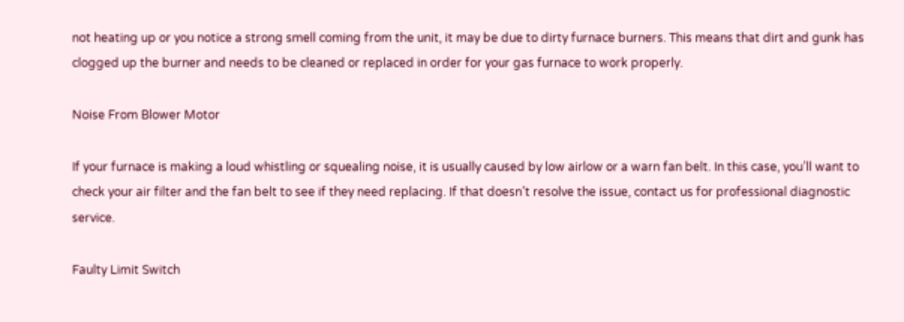not heating up or you notice a strong smell coming from the unit, it may be due to dirty furnace burners. This means that dirt and gunk has clogged up the burner and needs to be cleaned or replaced in order for your gas furnace to work properly.

Noise From Blower Motor

If your furnace is making a loud whistling or squealing noise, it is usually caused by low airlow or a warn fan belt. In this case, you’ll want to check your air filter and the fan belt to see if they need replacing. If that doesn’t resolve the issue, contact us for professional diagnostic service.

Faulty Limit Switch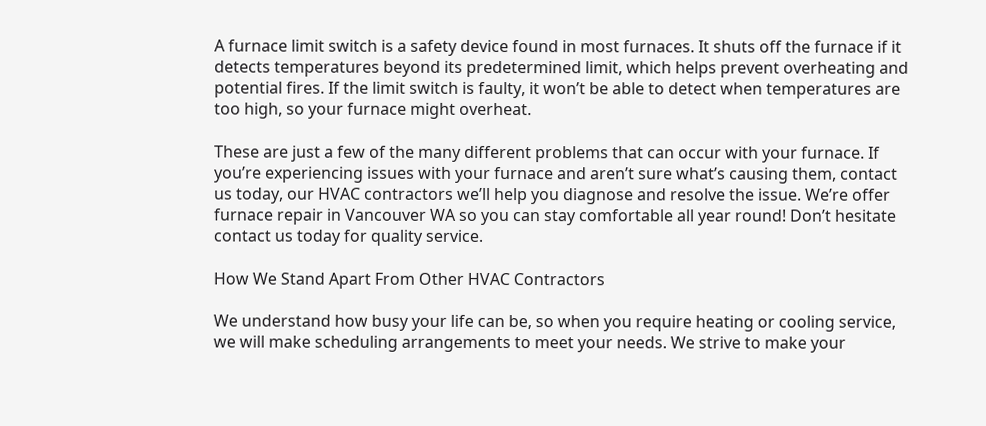A furnace limit switch is a safety device found in most furnaces. It shuts off the furnace if it detects temperatures beyond its predetermined limit, which helps prevent overheating and potential fires. If the limit switch is faulty, it won’t be able to detect when temperatures are too high, so your furnace might overheat.

These are just a few of the many different problems that can occur with your furnace. If you’re experiencing issues with your furnace and aren’t sure what’s causing them, contact us today, our HVAC contractors we’ll help you diagnose and resolve the issue. We’re offer furnace repair in Vancouver WA so you can stay comfortable all year round! Don’t hesitate contact us today for quality service.

How We Stand Apart From Other HVAC Contractors

We understand how busy your life can be, so when you require heating or cooling service, we will make scheduling arrangements to meet your needs. We strive to make your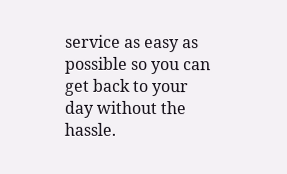service as easy as possible so you can get back to your day without the hassle.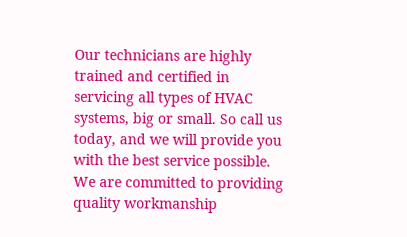Our technicians are highly trained and certified in servicing all types of HVAC systems, big or small. So call us today, and we will provide you with the best service possible. We are committed to providing quality workmanship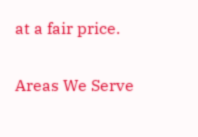at a fair price.

Areas We Serve